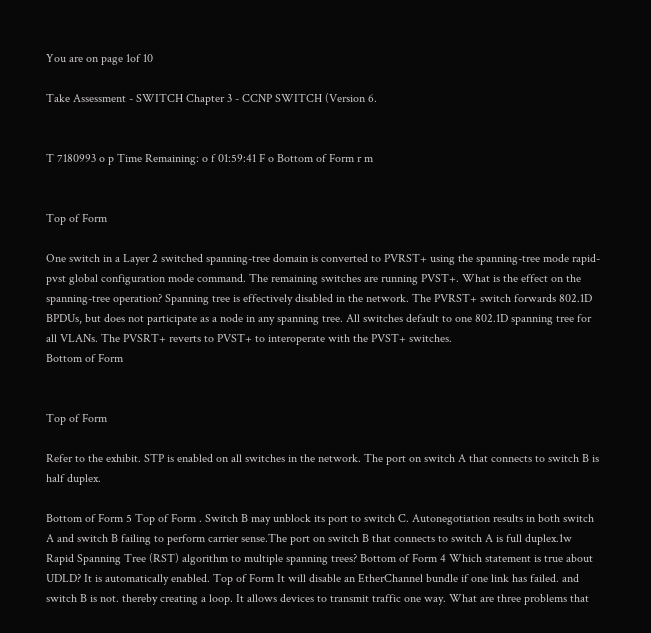You are on page 1of 10

Take Assessment - SWITCH Chapter 3 - CCNP SWITCH (Version 6.


T 7180993 o p Time Remaining: o f 01:59:41 F o Bottom of Form r m


Top of Form

One switch in a Layer 2 switched spanning-tree domain is converted to PVRST+ using the spanning-tree mode rapid-pvst global configuration mode command. The remaining switches are running PVST+. What is the effect on the spanning-tree operation? Spanning tree is effectively disabled in the network. The PVRST+ switch forwards 802.1D BPDUs, but does not participate as a node in any spanning tree. All switches default to one 802.1D spanning tree for all VLANs. The PVSRT+ reverts to PVST+ to interoperate with the PVST+ switches.
Bottom of Form


Top of Form

Refer to the exhibit. STP is enabled on all switches in the network. The port on switch A that connects to switch B is half duplex.

Bottom of Form 5 Top of Form . Switch B may unblock its port to switch C. Autonegotiation results in both switch A and switch B failing to perform carrier sense.The port on switch B that connects to switch A is full duplex.1w Rapid Spanning Tree (RST) algorithm to multiple spanning trees? Bottom of Form 4 Which statement is true about UDLD? It is automatically enabled. Top of Form It will disable an EtherChannel bundle if one link has failed. and switch B is not. thereby creating a loop. It allows devices to transmit traffic one way. What are three problems that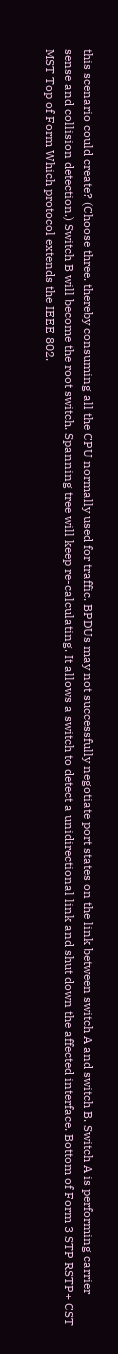this scenario could create? (Choose three. thereby consuming all the CPU normally used for traffic. BPDUs may not successfully negotiate port states on the link between switch A and switch B. Switch A is performing carrier sense and collision detection.) Switch B will become the root switch. Spanning tree will keep re-calculating. It allows a switch to detect a unidirectional link and shut down the affected interface. Bottom of Form 3 STP RSTP+ CST MST Top of Form Which protocol extends the IEEE 802.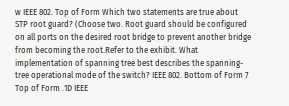w IEEE 802. Top of Form Which two statements are true about STP root guard? (Choose two. Root guard should be configured on all ports on the desired root bridge to prevent another bridge from becoming the root.Refer to the exhibit. What implementation of spanning tree best describes the spanning-tree operational mode of the switch? IEEE 802. Bottom of Form 7 Top of Form .1D IEEE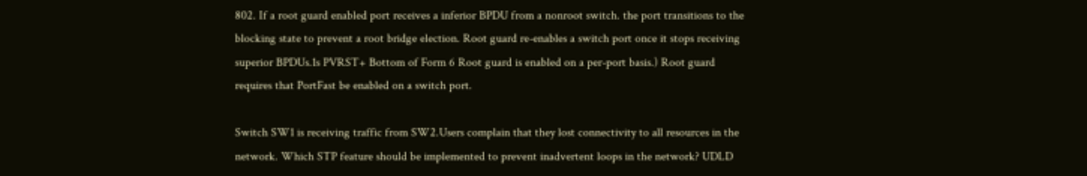802. If a root guard enabled port receives a inferior BPDU from a nonroot switch. the port transitions to the blocking state to prevent a root bridge election. Root guard re-enables a switch port once it stops receiving superior BPDUs.1s PVRST+ Bottom of Form 6 Root guard is enabled on a per-port basis.) Root guard requires that PortFast be enabled on a switch port.

Switch SW1 is receiving traffic from SW2.Users complain that they lost connectivity to all resources in the network. Which STP feature should be implemented to prevent inadvertent loops in the network? UDLD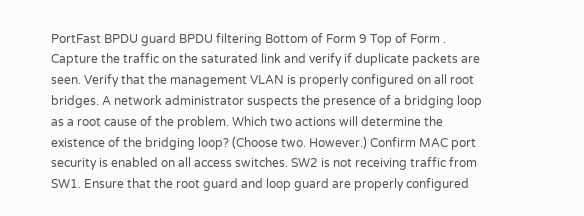PortFast BPDU guard BPDU filtering Bottom of Form 9 Top of Form . Capture the traffic on the saturated link and verify if duplicate packets are seen. Verify that the management VLAN is properly configured on all root bridges. A network administrator suspects the presence of a bridging loop as a root cause of the problem. Which two actions will determine the existence of the bridging loop? (Choose two. However.) Confirm MAC port security is enabled on all access switches. SW2 is not receiving traffic from SW1. Ensure that the root guard and loop guard are properly configured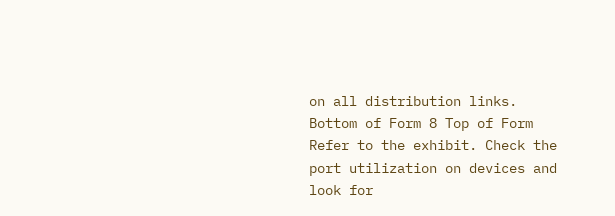on all distribution links. Bottom of Form 8 Top of Form Refer to the exhibit. Check the port utilization on devices and look for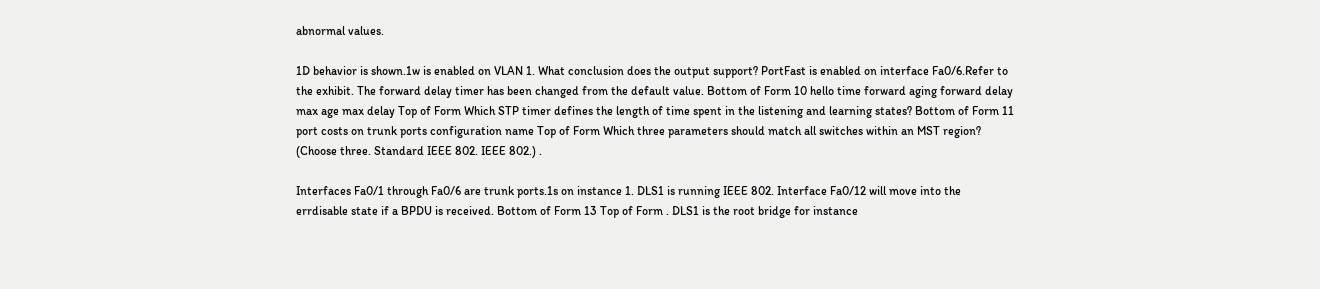abnormal values.

1D behavior is shown.1w is enabled on VLAN 1. What conclusion does the output support? PortFast is enabled on interface Fa0/6.Refer to the exhibit. The forward delay timer has been changed from the default value. Bottom of Form 10 hello time forward aging forward delay max age max delay Top of Form Which STP timer defines the length of time spent in the listening and learning states? Bottom of Form 11 port costs on trunk ports configuration name Top of Form Which three parameters should match all switches within an MST region? (Choose three. Standard IEEE 802. IEEE 802.) .

Interfaces Fa0/1 through Fa0/6 are trunk ports.1s on instance 1. DLS1 is running IEEE 802. Interface Fa0/12 will move into the errdisable state if a BPDU is received. Bottom of Form 13 Top of Form . DLS1 is the root bridge for instance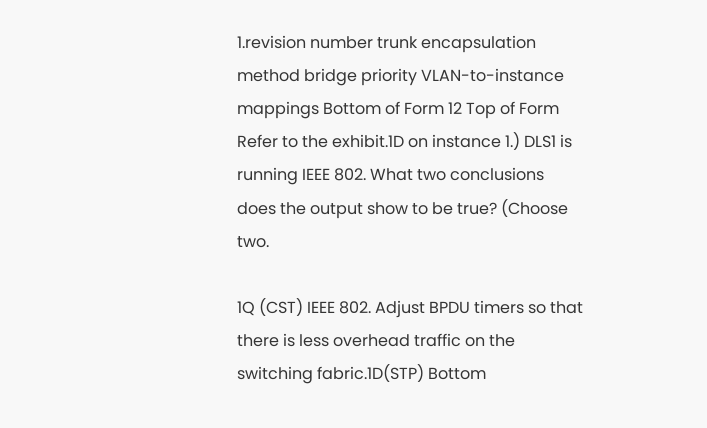1.revision number trunk encapsulation method bridge priority VLAN-to-instance mappings Bottom of Form 12 Top of Form Refer to the exhibit.1D on instance 1.) DLS1 is running IEEE 802. What two conclusions does the output show to be true? (Choose two.

1Q (CST) IEEE 802. Adjust BPDU timers so that there is less overhead traffic on the switching fabric.1D(STP) Bottom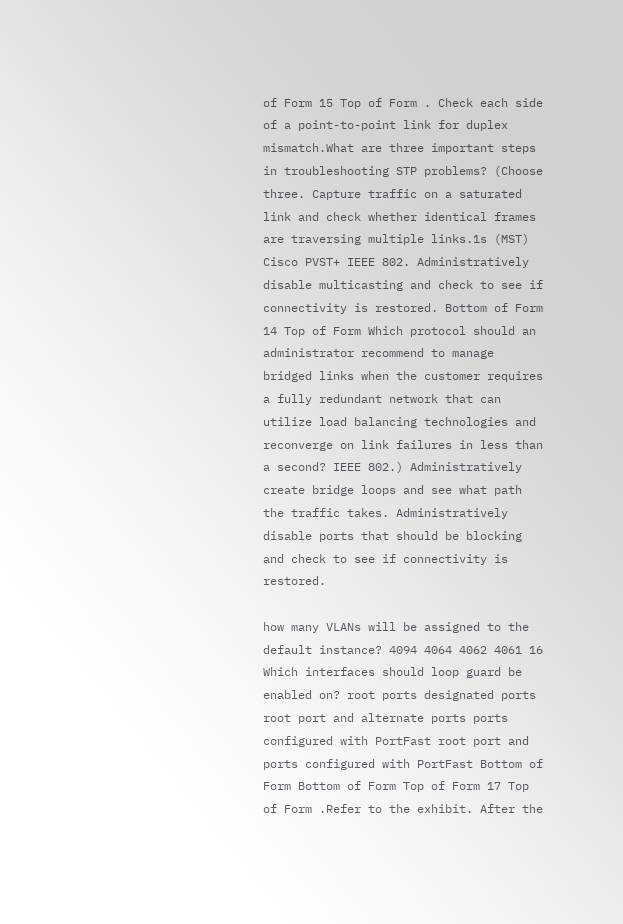of Form 15 Top of Form . Check each side of a point-to-point link for duplex mismatch.What are three important steps in troubleshooting STP problems? (Choose three. Capture traffic on a saturated link and check whether identical frames are traversing multiple links.1s (MST) Cisco PVST+ IEEE 802. Administratively disable multicasting and check to see if connectivity is restored. Bottom of Form 14 Top of Form Which protocol should an administrator recommend to manage bridged links when the customer requires a fully redundant network that can utilize load balancing technologies and reconverge on link failures in less than a second? IEEE 802.) Administratively create bridge loops and see what path the traffic takes. Administratively disable ports that should be blocking and check to see if connectivity is restored.

how many VLANs will be assigned to the default instance? 4094 4064 4062 4061 16 Which interfaces should loop guard be enabled on? root ports designated ports root port and alternate ports ports configured with PortFast root port and ports configured with PortFast Bottom of Form Bottom of Form Top of Form 17 Top of Form .Refer to the exhibit. After the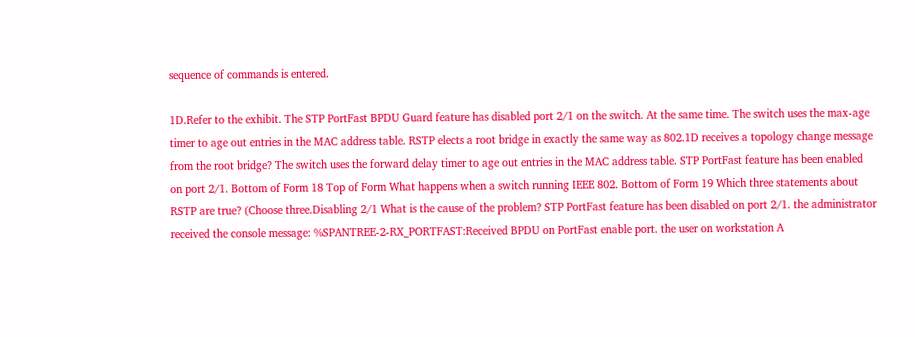sequence of commands is entered.

1D.Refer to the exhibit. The STP PortFast BPDU Guard feature has disabled port 2/1 on the switch. At the same time. The switch uses the max-age timer to age out entries in the MAC address table. RSTP elects a root bridge in exactly the same way as 802.1D receives a topology change message from the root bridge? The switch uses the forward delay timer to age out entries in the MAC address table. STP PortFast feature has been enabled on port 2/1. Bottom of Form 18 Top of Form What happens when a switch running IEEE 802. Bottom of Form 19 Which three statements about RSTP are true? (Choose three.Disabling 2/1 What is the cause of the problem? STP PortFast feature has been disabled on port 2/1. the administrator received the console message: %SPANTREE-2-RX_PORTFAST:Received BPDU on PortFast enable port. the user on workstation A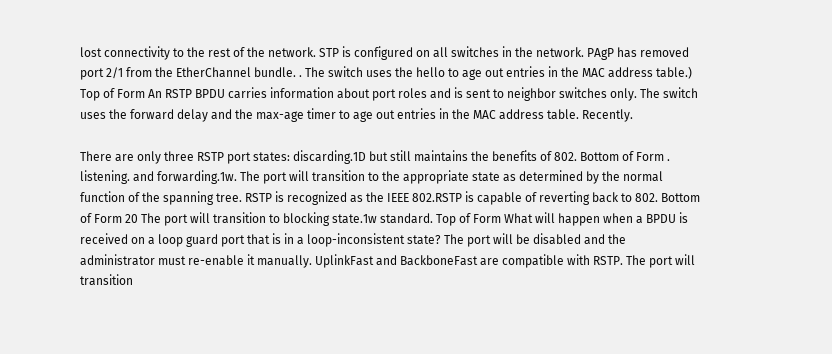lost connectivity to the rest of the network. STP is configured on all switches in the network. PAgP has removed port 2/1 from the EtherChannel bundle. . The switch uses the hello to age out entries in the MAC address table.) Top of Form An RSTP BPDU carries information about port roles and is sent to neighbor switches only. The switch uses the forward delay and the max-age timer to age out entries in the MAC address table. Recently.

There are only three RSTP port states: discarding.1D but still maintains the benefits of 802. Bottom of Form . listening. and forwarding.1w. The port will transition to the appropriate state as determined by the normal function of the spanning tree. RSTP is recognized as the IEEE 802.RSTP is capable of reverting back to 802. Bottom of Form 20 The port will transition to blocking state.1w standard. Top of Form What will happen when a BPDU is received on a loop guard port that is in a loop-inconsistent state? The port will be disabled and the administrator must re-enable it manually. UplinkFast and BackboneFast are compatible with RSTP. The port will transition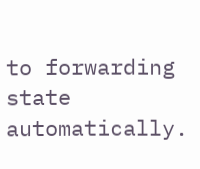to forwarding state automatically.